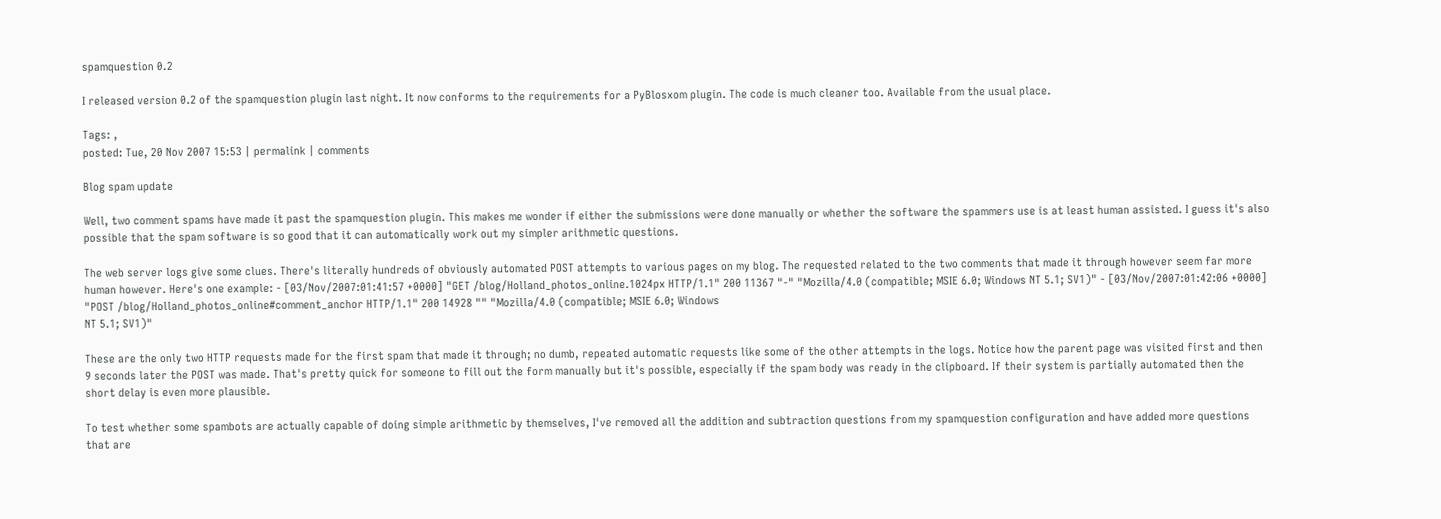spamquestion 0.2

I released version 0.2 of the spamquestion plugin last night. It now conforms to the requirements for a PyBlosxom plugin. The code is much cleaner too. Available from the usual place.

Tags: ,
posted: Tue, 20 Nov 2007 15:53 | permalink | comments

Blog spam update

Well, two comment spams have made it past the spamquestion plugin. This makes me wonder if either the submissions were done manually or whether the software the spammers use is at least human assisted. I guess it's also possible that the spam software is so good that it can automatically work out my simpler arithmetic questions.

The web server logs give some clues. There's literally hundreds of obviously automated POST attempts to various pages on my blog. The requested related to the two comments that made it through however seem far more human however. Here's one example: - [03/Nov/2007:01:41:57 +0000] "GET /blog/Holland_photos_online.1024px HTTP/1.1" 200 11367 "-" "Mozilla/4.0 (compatible; MSIE 6.0; Windows NT 5.1; SV1)" - [03/Nov/2007:01:42:06 +0000] "POST /blog/Holland_photos_online#comment_anchor HTTP/1.1" 200 14928 "" "Mozilla/4.0 (compatible; MSIE 6.0; Windows
NT 5.1; SV1)"

These are the only two HTTP requests made for the first spam that made it through; no dumb, repeated automatic requests like some of the other attempts in the logs. Notice how the parent page was visited first and then 9 seconds later the POST was made. That's pretty quick for someone to fill out the form manually but it's possible, especially if the spam body was ready in the clipboard. If their system is partially automated then the short delay is even more plausible.

To test whether some spambots are actually capable of doing simple arithmetic by themselves, I've removed all the addition and subtraction questions from my spamquestion configuration and have added more questions that are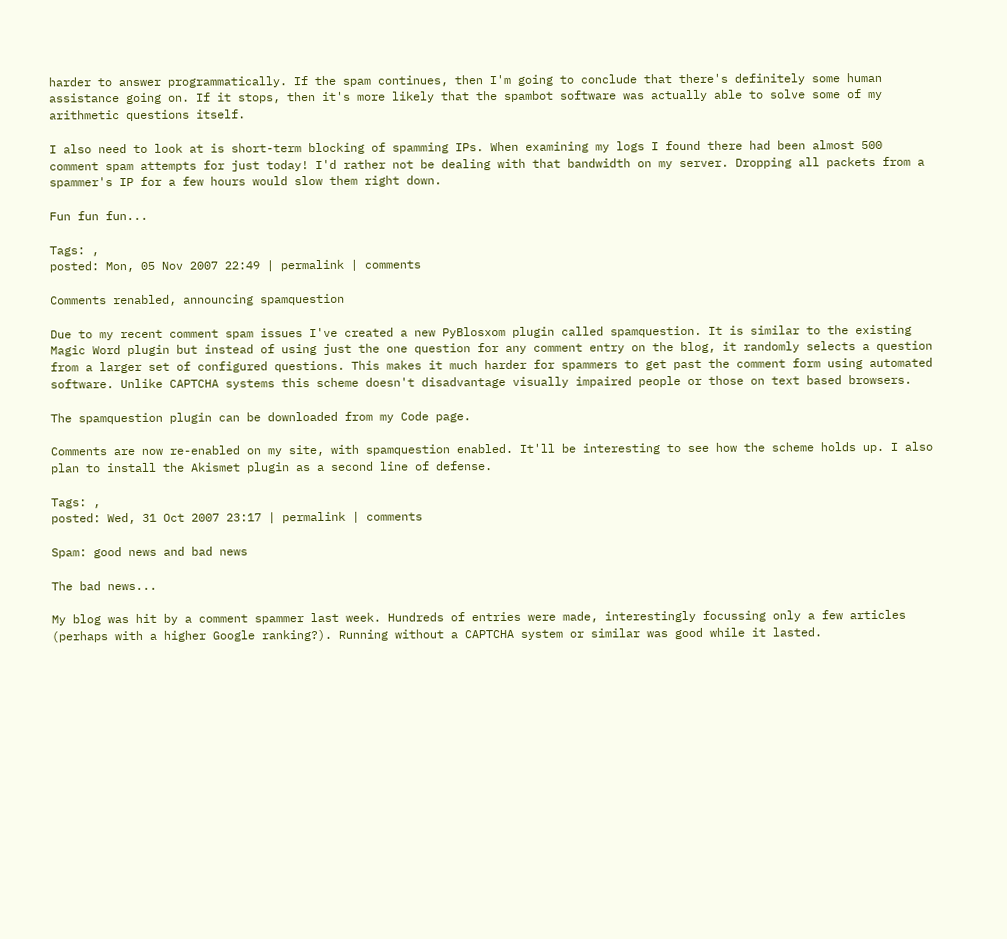harder to answer programmatically. If the spam continues, then I'm going to conclude that there's definitely some human assistance going on. If it stops, then it's more likely that the spambot software was actually able to solve some of my arithmetic questions itself.

I also need to look at is short-term blocking of spamming IPs. When examining my logs I found there had been almost 500 comment spam attempts for just today! I'd rather not be dealing with that bandwidth on my server. Dropping all packets from a spammer's IP for a few hours would slow them right down.

Fun fun fun...

Tags: ,
posted: Mon, 05 Nov 2007 22:49 | permalink | comments

Comments renabled, announcing spamquestion

Due to my recent comment spam issues I've created a new PyBlosxom plugin called spamquestion. It is similar to the existing Magic Word plugin but instead of using just the one question for any comment entry on the blog, it randomly selects a question from a larger set of configured questions. This makes it much harder for spammers to get past the comment form using automated software. Unlike CAPTCHA systems this scheme doesn't disadvantage visually impaired people or those on text based browsers.

The spamquestion plugin can be downloaded from my Code page.

Comments are now re-enabled on my site, with spamquestion enabled. It'll be interesting to see how the scheme holds up. I also plan to install the Akismet plugin as a second line of defense.

Tags: ,
posted: Wed, 31 Oct 2007 23:17 | permalink | comments

Spam: good news and bad news

The bad news...

My blog was hit by a comment spammer last week. Hundreds of entries were made, interestingly focussing only a few articles (perhaps with a higher Google ranking?). Running without a CAPTCHA system or similar was good while it lasted.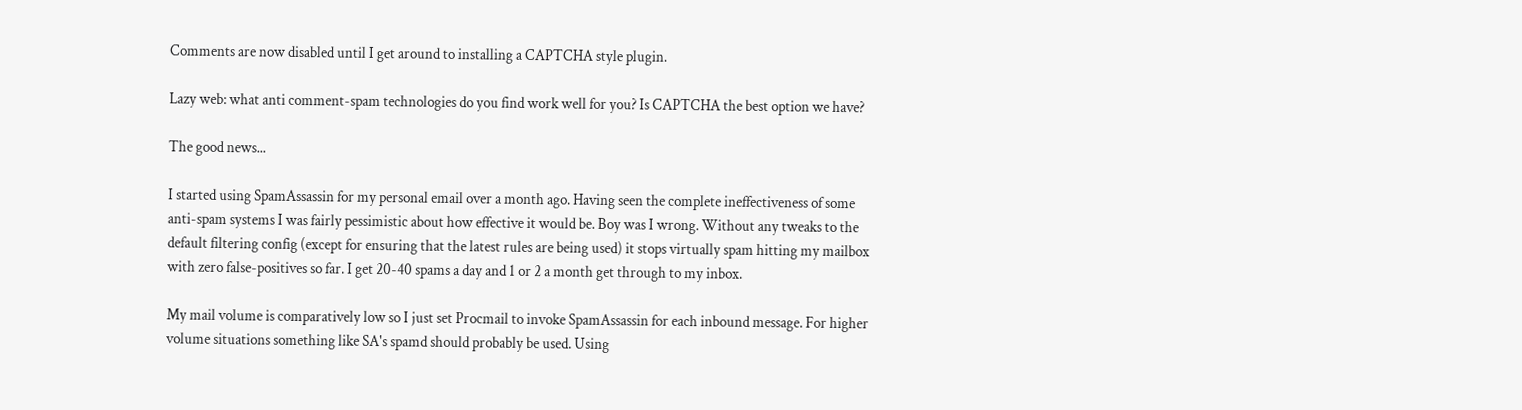Comments are now disabled until I get around to installing a CAPTCHA style plugin.

Lazy web: what anti comment-spam technologies do you find work well for you? Is CAPTCHA the best option we have?

The good news...

I started using SpamAssassin for my personal email over a month ago. Having seen the complete ineffectiveness of some anti-spam systems I was fairly pessimistic about how effective it would be. Boy was I wrong. Without any tweaks to the default filtering config (except for ensuring that the latest rules are being used) it stops virtually spam hitting my mailbox with zero false-positives so far. I get 20-40 spams a day and 1 or 2 a month get through to my inbox.

My mail volume is comparatively low so I just set Procmail to invoke SpamAssassin for each inbound message. For higher volume situations something like SA's spamd should probably be used. Using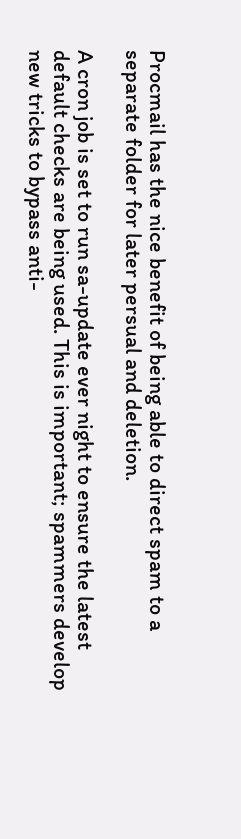Procmail has the nice benefit of being able to direct spam to a separate folder for later persual and deletion.

A cron job is set to run sa-update ever night to ensure the latest default checks are being used. This is important; spammers develop new tricks to bypass anti-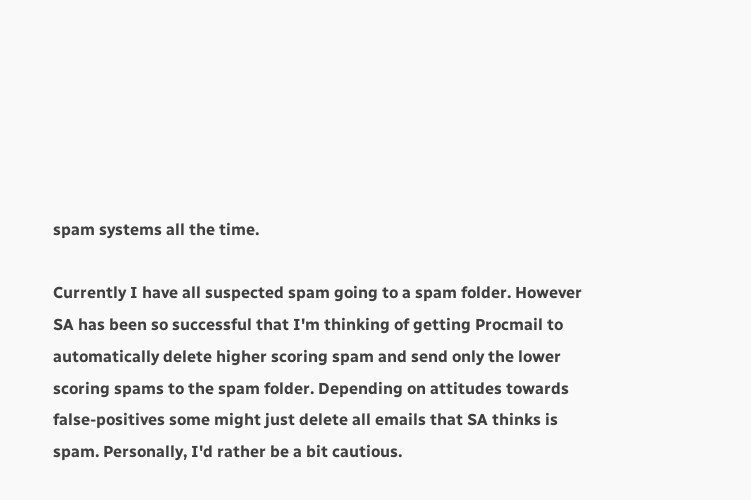spam systems all the time.

Currently I have all suspected spam going to a spam folder. However SA has been so successful that I'm thinking of getting Procmail to automatically delete higher scoring spam and send only the lower scoring spams to the spam folder. Depending on attitudes towards false-positives some might just delete all emails that SA thinks is spam. Personally, I'd rather be a bit cautious.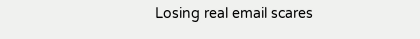Losing real email scares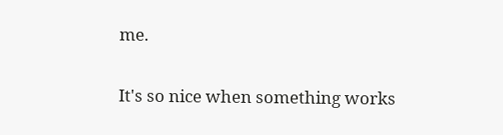me.

It's so nice when something works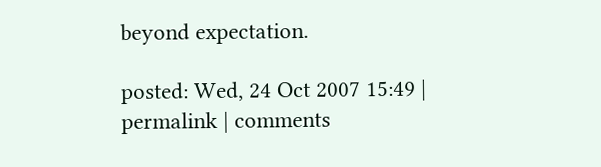beyond expectation.

posted: Wed, 24 Oct 2007 15:49 | permalink | comments